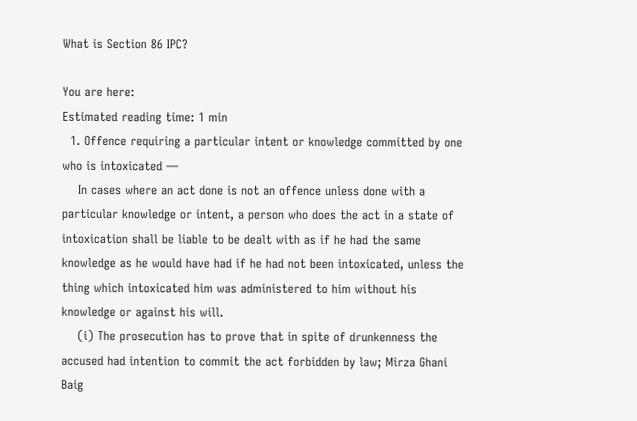What is Section 86 IPC?

You are here:
Estimated reading time: 1 min
  1. Offence requiring a particular intent or knowledge committed by one who is intoxicated —
    In cases where an act done is not an offence unless done with a particular knowledge or intent, a person who does the act in a state of intoxication shall be liable to be dealt with as if he had the same knowledge as he would have had if he had not been intoxicated, unless the thing which intoxicated him was administered to him without his knowledge or against his will.
    (i) The prosecution has to prove that in spite of drunkenness the accused had intention to commit the act forbidden by law; Mirza Ghani Baig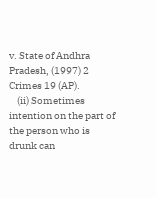v. State of Andhra Pradesh, (1997) 2 Crimes 19 (AP).
    (ii) Sometimes intention on the part of the person who is drunk can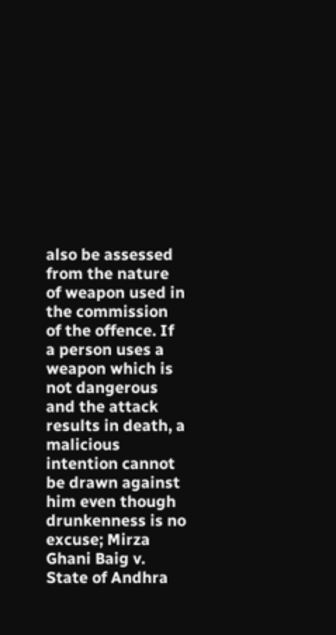also be assessed from the nature of weapon used in the commission of the offence. If a person uses a weapon which is not dangerous and the attack results in death, a malicious intention cannot be drawn against him even though drunkenness is no excuse; Mirza Ghani Baig v. State of Andhra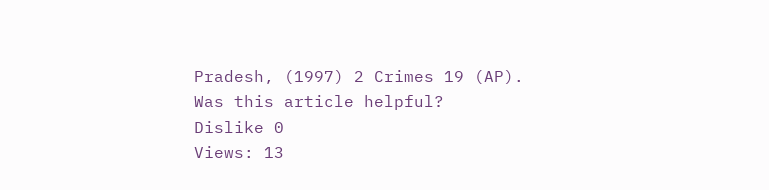Pradesh, (1997) 2 Crimes 19 (AP).
Was this article helpful?
Dislike 0
Views: 13